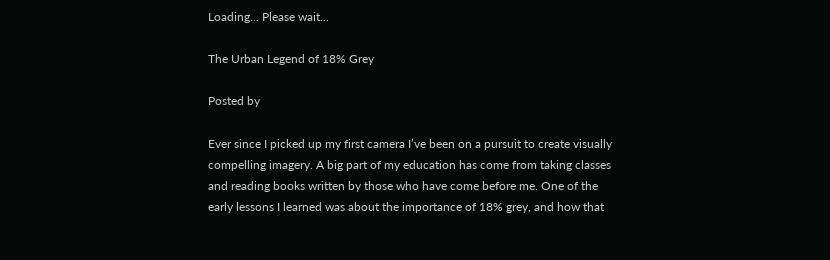Loading... Please wait...

The Urban Legend of 18% Grey

Posted by

Ever since I picked up my first camera I’ve been on a pursuit to create visually compelling imagery. A big part of my education has come from taking classes and reading books written by those who have come before me. One of the early lessons I learned was about the importance of 18% grey, and how that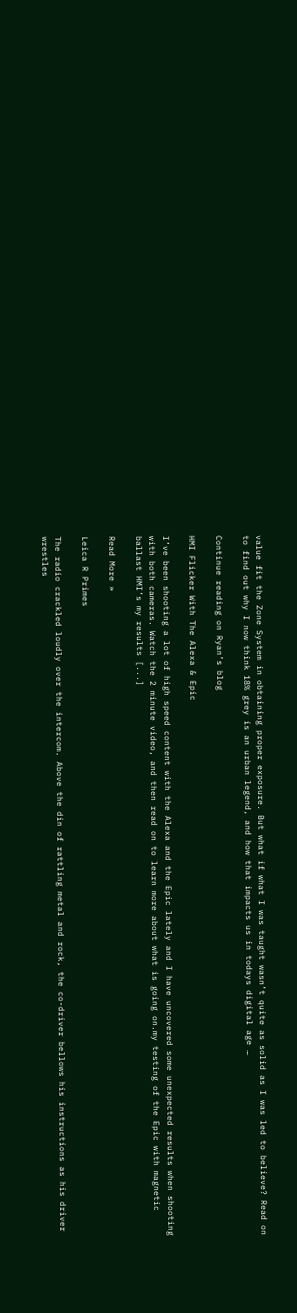value fit the Zone System in obtaining proper exposure. But what if what I was taught wasn’t quite as solid as I was led to believe? Read on to find out why I now think 18% grey is an urban legend, and how that impacts us in todays digital age …

Continue reading on Ryan’s blog

HMI Flicker With The Alexa & Epic

I’ve been shooting a lot of high speed content with the Alexa and the Epic lately and I have uncovered some unexpected results when shooting with both cameras. Watch the 2 minute video, and then read on to learn more about what is going on.my testing of the Epic with magnetic ballast HMI’s my results [...]

Read More »

Leica R Primes

The radio crackled loudly over the intercom. Above the din of rattling metal and rock, the co-driver bellows his instructions as his driver wrestles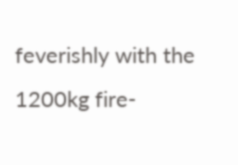feverishly with the 1200kg fire-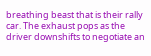breathing beast that is their rally car. The exhaust pops as the driver downshifts to negotiate an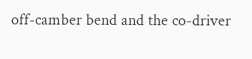off-camber bend and the co-driver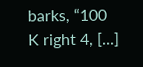barks, “100 K right 4, [...]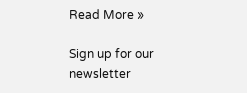Read More »

Sign up for our newsletter